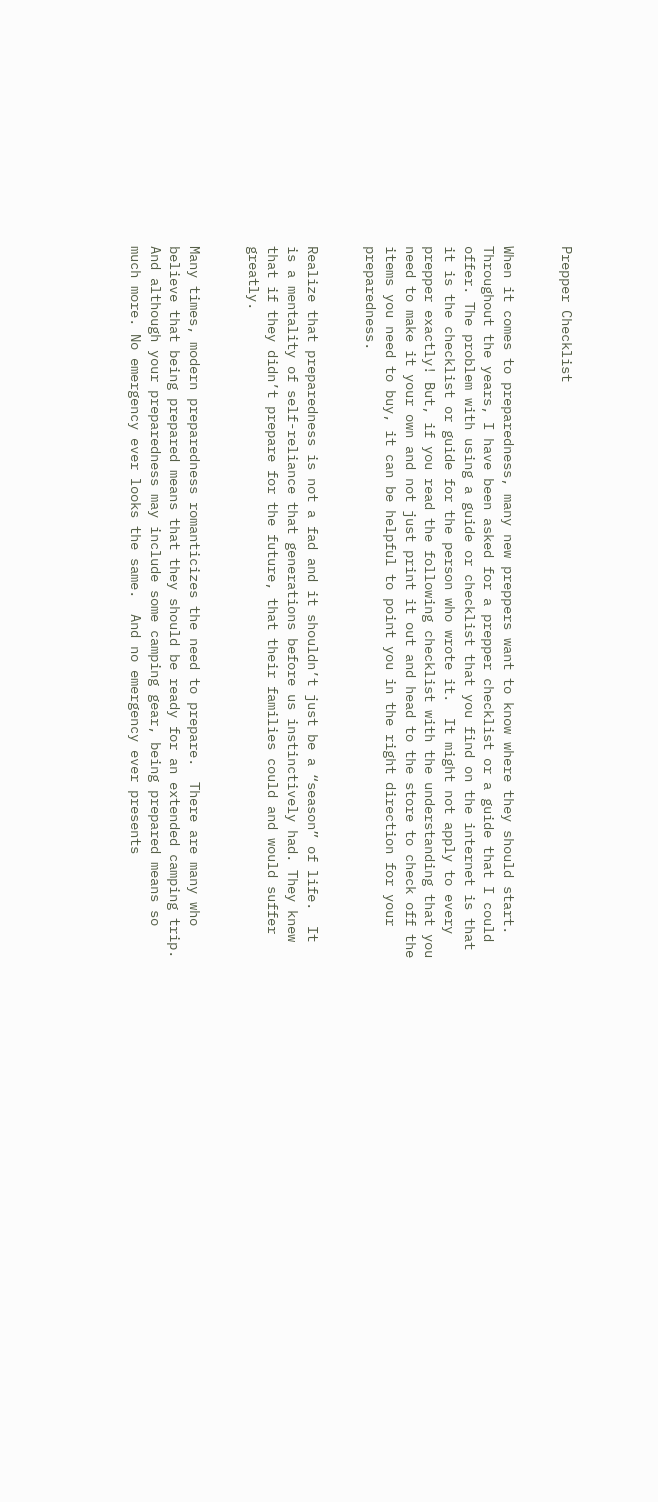Prepper Checklist


When it comes to preparedness, many new preppers want to know where they should start.  Throughout the years, I have been asked for a prepper checklist or a guide that I could offer. The problem with using a guide or checklist that you find on the internet is that it is the checklist or guide for the person who wrote it.  It might not apply to every prepper exactly! But, if you read the following checklist with the understanding that you need to make it your own and not just print it out and head to the store to check off the items you need to buy, it can be helpful to point you in the right direction for your preparedness.


Realize that preparedness is not a fad and it shouldn’t just be a “season” of life.  It is a mentality of self-reliance that generations before us instinctively had. They knew that if they didn’t prepare for the future, that their families could and would suffer greatly.


Many times, modern preparedness romanticizes the need to prepare.  There are many who believe that being prepared means that they should be ready for an extended camping trip.  And although your preparedness may include some camping gear, being prepared means so much more. No emergency ever looks the same.  And no emergency ever presents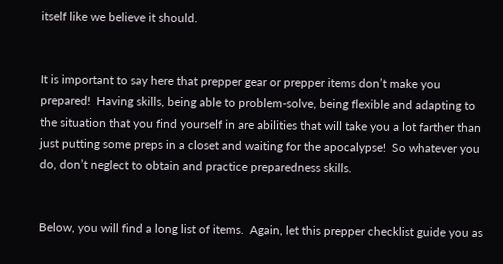itself like we believe it should.


It is important to say here that prepper gear or prepper items don’t make you prepared!  Having skills, being able to problem-solve, being flexible and adapting to the situation that you find yourself in are abilities that will take you a lot farther than just putting some preps in a closet and waiting for the apocalypse!  So whatever you do, don’t neglect to obtain and practice preparedness skills.


Below, you will find a long list of items.  Again, let this prepper checklist guide you as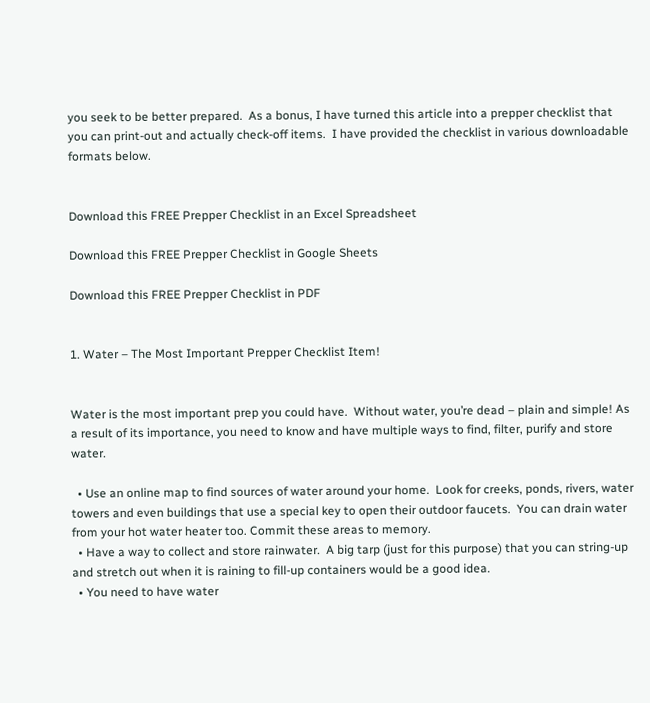you seek to be better prepared.  As a bonus, I have turned this article into a prepper checklist that you can print-out and actually check-off items.  I have provided the checklist in various downloadable formats below.


Download this FREE Prepper Checklist in an Excel Spreadsheet

Download this FREE Prepper Checklist in Google Sheets

Download this FREE Prepper Checklist in PDF


1. Water – The Most Important Prepper Checklist Item!


Water is the most important prep you could have.  Without water, you’re dead – plain and simple! As a result of its importance, you need to know and have multiple ways to find, filter, purify and store water.

  • Use an online map to find sources of water around your home.  Look for creeks, ponds, rivers, water towers and even buildings that use a special key to open their outdoor faucets.  You can drain water from your hot water heater too. Commit these areas to memory.
  • Have a way to collect and store rainwater.  A big tarp (just for this purpose) that you can string-up and stretch out when it is raining to fill-up containers would be a good idea.
  • You need to have water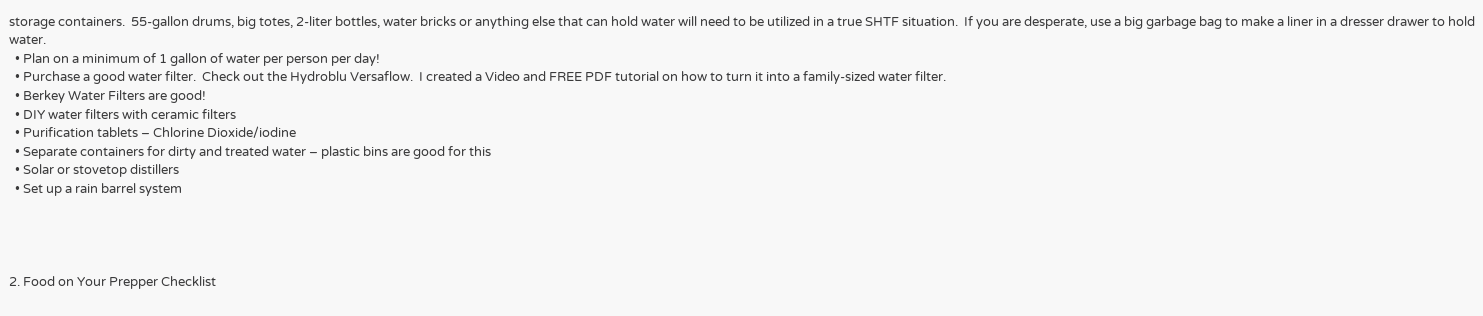storage containers.  55-gallon drums, big totes, 2-liter bottles, water bricks or anything else that can hold water will need to be utilized in a true SHTF situation.  If you are desperate, use a big garbage bag to make a liner in a dresser drawer to hold water.
  • Plan on a minimum of 1 gallon of water per person per day!
  • Purchase a good water filter.  Check out the Hydroblu Versaflow.  I created a Video and FREE PDF tutorial on how to turn it into a family-sized water filter.
  • Berkey Water Filters are good!
  • DIY water filters with ceramic filters
  • Purification tablets – Chlorine Dioxide/iodine
  • Separate containers for dirty and treated water – plastic bins are good for this
  • Solar or stovetop distillers
  • Set up a rain barrel system




2. Food on Your Prepper Checklist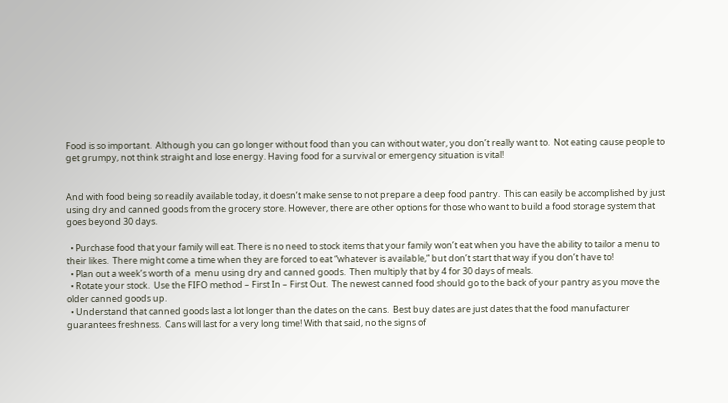Food is so important.  Although you can go longer without food than you can without water, you don’t really want to.  Not eating cause people to get grumpy, not think straight and lose energy. Having food for a survival or emergency situation is vital!


And with food being so readily available today, it doesn’t make sense to not prepare a deep food pantry.  This can easily be accomplished by just using dry and canned goods from the grocery store. However, there are other options for those who want to build a food storage system that goes beyond 30 days.

  • Purchase food that your family will eat. There is no need to stock items that your family won’t eat when you have the ability to tailor a menu to their likes.  There might come a time when they are forced to eat “whatever is available,” but don’t start that way if you don’t have to!
  • Plan out a week’s worth of a  menu using dry and canned goods.  Then multiply that by 4 for 30 days of meals.
  • Rotate your stock.  Use the FIFO method – First In – First Out.  The newest canned food should go to the back of your pantry as you move the older canned goods up.
  • Understand that canned goods last a lot longer than the dates on the cans.  Best buy dates are just dates that the food manufacturer guarantees freshness.  Cans will last for a very long time! With that said, no the signs of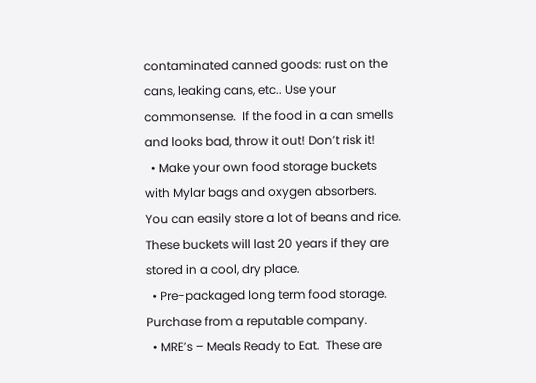contaminated canned goods: rust on the cans, leaking cans, etc.. Use your commonsense.  If the food in a can smells and looks bad, throw it out! Don’t risk it!
  • Make your own food storage buckets with Mylar bags and oxygen absorbers.  You can easily store a lot of beans and rice. These buckets will last 20 years if they are stored in a cool, dry place.
  • Pre-packaged long term food storage.  Purchase from a reputable company.
  • MRE’s – Meals Ready to Eat.  These are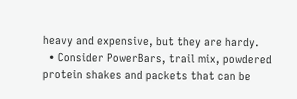heavy and expensive, but they are hardy.
  • Consider PowerBars, trail mix, powdered protein shakes and packets that can be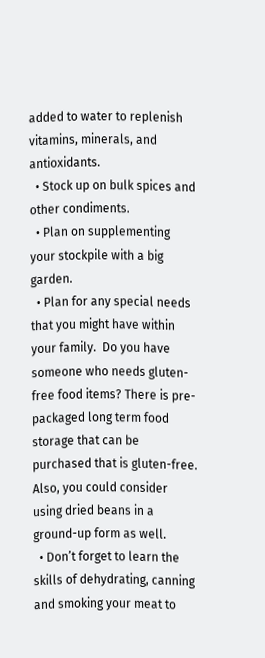added to water to replenish vitamins, minerals, and antioxidants.
  • Stock up on bulk spices and other condiments.
  • Plan on supplementing your stockpile with a big garden.
  • Plan for any special needs that you might have within your family.  Do you have someone who needs gluten-free food items? There is pre-packaged long term food storage that can be purchased that is gluten-free.  Also, you could consider using dried beans in a ground-up form as well.
  • Don’t forget to learn the skills of dehydrating, canning and smoking your meat to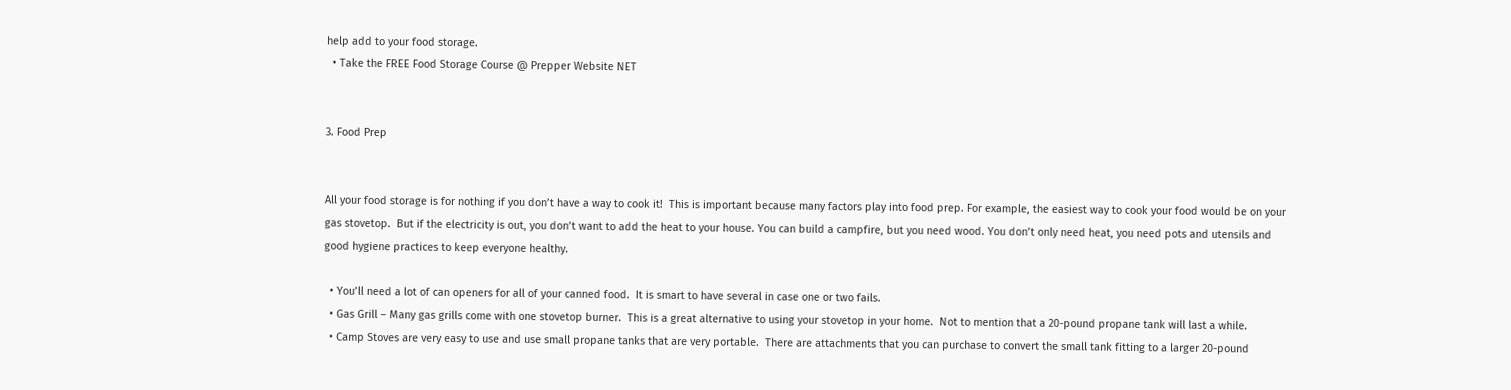help add to your food storage.
  • Take the FREE Food Storage Course @ Prepper Website NET


3. Food Prep


All your food storage is for nothing if you don’t have a way to cook it!  This is important because many factors play into food prep. For example, the easiest way to cook your food would be on your gas stovetop.  But if the electricity is out, you don’t want to add the heat to your house. You can build a campfire, but you need wood. You don’t only need heat, you need pots and utensils and good hygiene practices to keep everyone healthy.

  • You’ll need a lot of can openers for all of your canned food.  It is smart to have several in case one or two fails.
  • Gas Grill – Many gas grills come with one stovetop burner.  This is a great alternative to using your stovetop in your home.  Not to mention that a 20-pound propane tank will last a while.
  • Camp Stoves are very easy to use and use small propane tanks that are very portable.  There are attachments that you can purchase to convert the small tank fitting to a larger 20-pound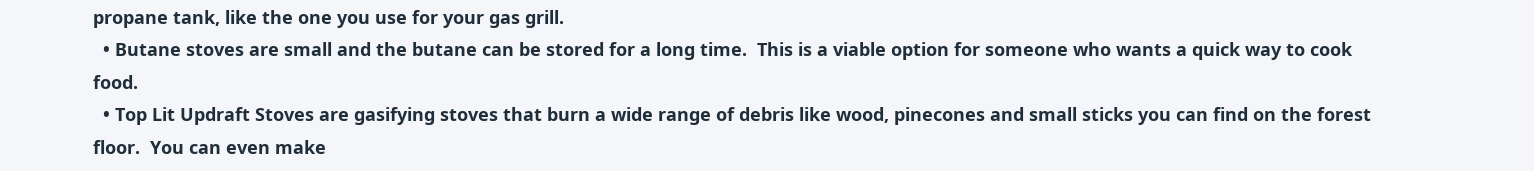propane tank, like the one you use for your gas grill.
  • Butane stoves are small and the butane can be stored for a long time.  This is a viable option for someone who wants a quick way to cook food.
  • Top Lit Updraft Stoves are gasifying stoves that burn a wide range of debris like wood, pinecones and small sticks you can find on the forest floor.  You can even make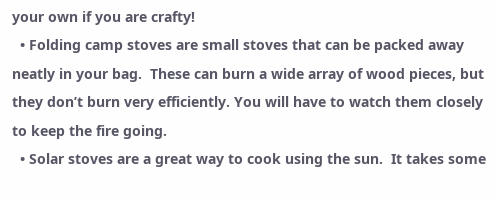your own if you are crafty!
  • Folding camp stoves are small stoves that can be packed away neatly in your bag.  These can burn a wide array of wood pieces, but they don’t burn very efficiently. You will have to watch them closely to keep the fire going.
  • Solar stoves are a great way to cook using the sun.  It takes some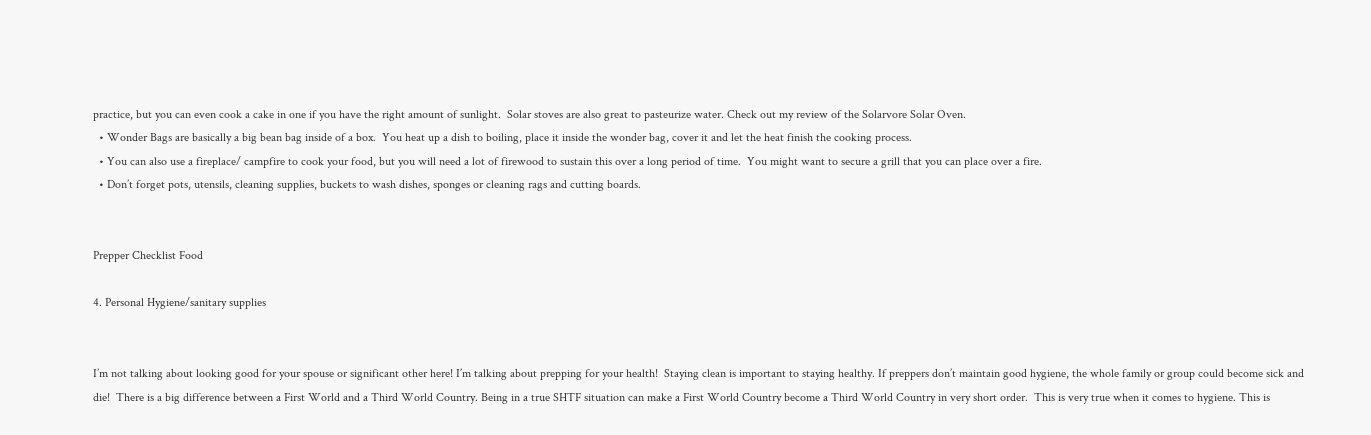practice, but you can even cook a cake in one if you have the right amount of sunlight.  Solar stoves are also great to pasteurize water. Check out my review of the Solarvore Solar Oven.
  • Wonder Bags are basically a big bean bag inside of a box.  You heat up a dish to boiling, place it inside the wonder bag, cover it and let the heat finish the cooking process.
  • You can also use a fireplace/ campfire to cook your food, but you will need a lot of firewood to sustain this over a long period of time.  You might want to secure a grill that you can place over a fire.
  • Don’t forget pots, utensils, cleaning supplies, buckets to wash dishes, sponges or cleaning rags and cutting boards.


Prepper Checklist Food

4. Personal Hygiene/sanitary supplies


I’m not talking about looking good for your spouse or significant other here! I’m talking about prepping for your health!  Staying clean is important to staying healthy. If preppers don’t maintain good hygiene, the whole family or group could become sick and die!  There is a big difference between a First World and a Third World Country. Being in a true SHTF situation can make a First World Country become a Third World Country in very short order.  This is very true when it comes to hygiene. This is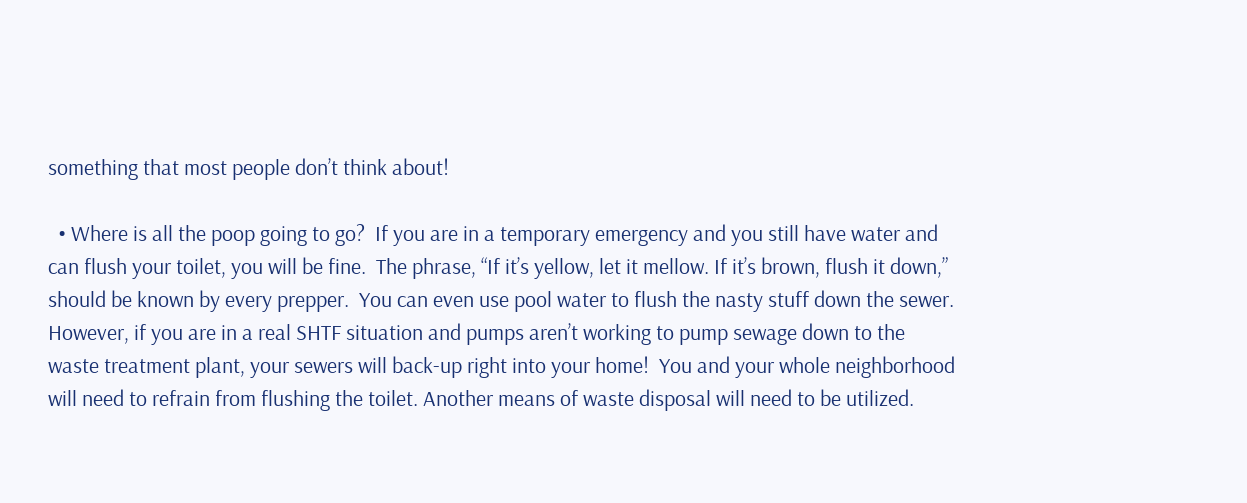something that most people don’t think about!

  • Where is all the poop going to go?  If you are in a temporary emergency and you still have water and can flush your toilet, you will be fine.  The phrase, “If it’s yellow, let it mellow. If it’s brown, flush it down,” should be known by every prepper.  You can even use pool water to flush the nasty stuff down the sewer. However, if you are in a real SHTF situation and pumps aren’t working to pump sewage down to the waste treatment plant, your sewers will back-up right into your home!  You and your whole neighborhood will need to refrain from flushing the toilet. Another means of waste disposal will need to be utilized.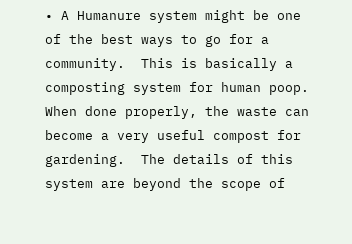• A Humanure system might be one of the best ways to go for a community.  This is basically a composting system for human poop. When done properly, the waste can become a very useful compost for gardening.  The details of this system are beyond the scope of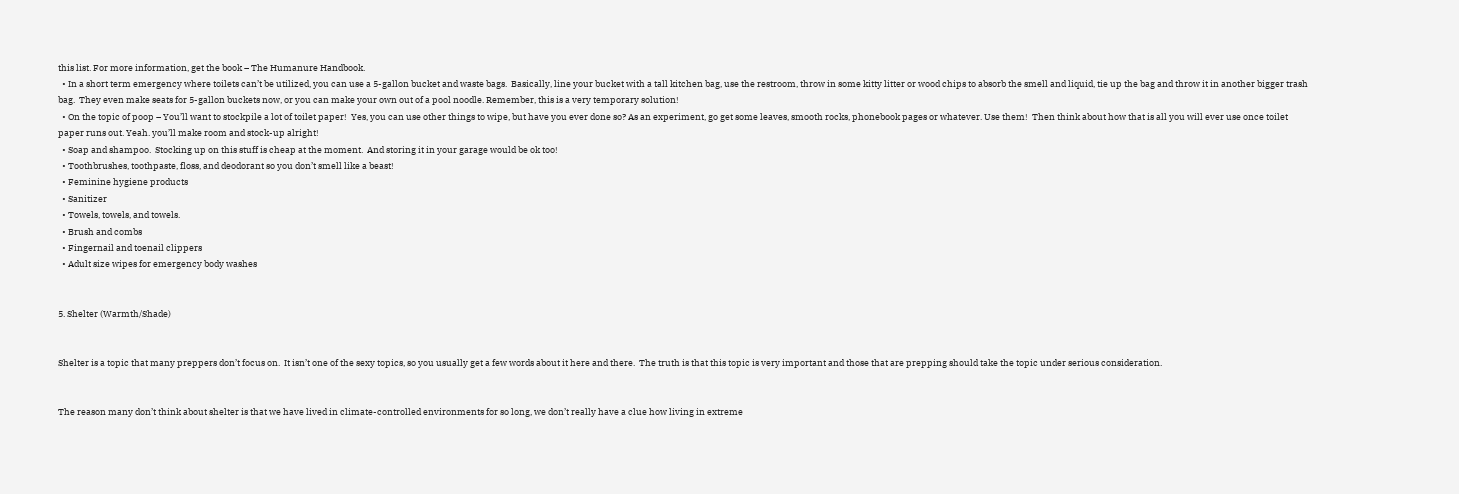this list. For more information, get the book – The Humanure Handbook.
  • In a short term emergency where toilets can’t be utilized, you can use a 5-gallon bucket and waste bags.  Basically, line your bucket with a tall kitchen bag, use the restroom, throw in some kitty litter or wood chips to absorb the smell and liquid, tie up the bag and throw it in another bigger trash bag.  They even make seats for 5-gallon buckets now, or you can make your own out of a pool noodle. Remember, this is a very temporary solution!
  • On the topic of poop – You’ll want to stockpile a lot of toilet paper!  Yes, you can use other things to wipe, but have you ever done so? As an experiment, go get some leaves, smooth rocks, phonebook pages or whatever. Use them!  Then think about how that is all you will ever use once toilet paper runs out. Yeah. you’ll make room and stock-up alright!
  • Soap and shampoo.  Stocking up on this stuff is cheap at the moment.  And storing it in your garage would be ok too!
  • Toothbrushes, toothpaste, floss, and deodorant so you don’t smell like a beast!
  • Feminine hygiene products
  • Sanitizer
  • Towels, towels, and towels.
  • Brush and combs
  • Fingernail and toenail clippers
  • Adult size wipes for emergency body washes


5. Shelter (Warmth/Shade)


Shelter is a topic that many preppers don’t focus on.  It isn’t one of the sexy topics, so you usually get a few words about it here and there.  The truth is that this topic is very important and those that are prepping should take the topic under serious consideration.


The reason many don’t think about shelter is that we have lived in climate-controlled environments for so long, we don’t really have a clue how living in extreme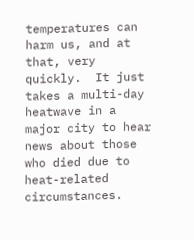temperatures can harm us, and at that, very quickly.  It just takes a multi-day heatwave in a major city to hear news about those who died due to heat-related circumstances.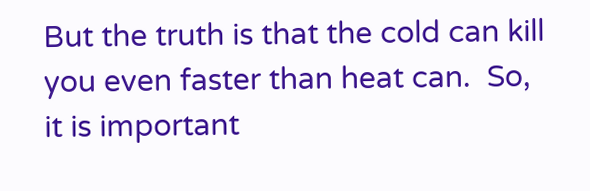But the truth is that the cold can kill you even faster than heat can.  So, it is important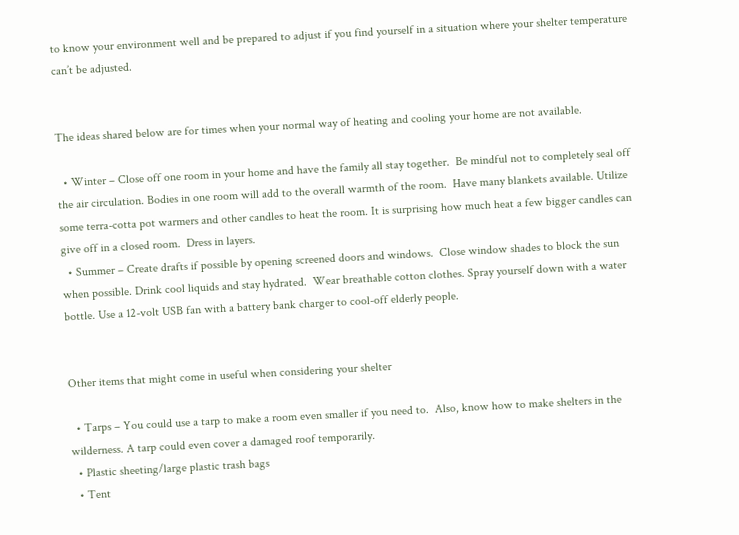to know your environment well and be prepared to adjust if you find yourself in a situation where your shelter temperature can’t be adjusted.


The ideas shared below are for times when your normal way of heating and cooling your home are not available.

  • Winter – Close off one room in your home and have the family all stay together.  Be mindful not to completely seal off the air circulation. Bodies in one room will add to the overall warmth of the room.  Have many blankets available. Utilize some terra-cotta pot warmers and other candles to heat the room. It is surprising how much heat a few bigger candles can give off in a closed room.  Dress in layers.
  • Summer – Create drafts if possible by opening screened doors and windows.  Close window shades to block the sun when possible. Drink cool liquids and stay hydrated.  Wear breathable cotton clothes. Spray yourself down with a water bottle. Use a 12-volt USB fan with a battery bank charger to cool-off elderly people.


Other items that might come in useful when considering your shelter

  • Tarps – You could use a tarp to make a room even smaller if you need to.  Also, know how to make shelters in the wilderness. A tarp could even cover a damaged roof temporarily.
  • Plastic sheeting/large plastic trash bags
  • Tent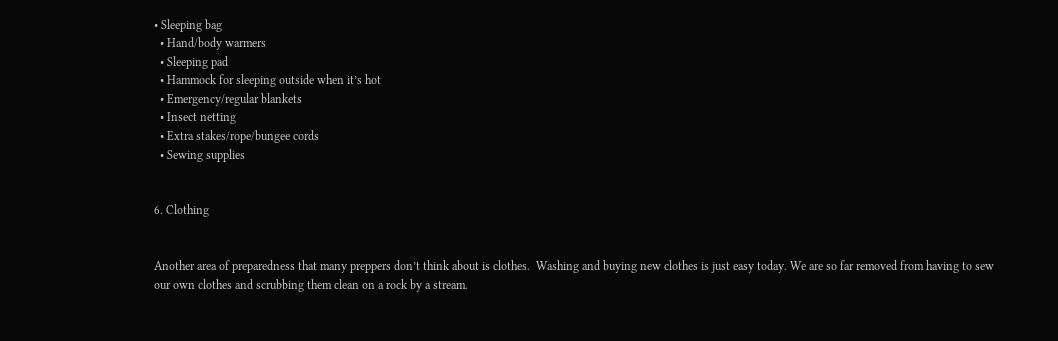• Sleeping bag
  • Hand/body warmers
  • Sleeping pad
  • Hammock for sleeping outside when it’s hot
  • Emergency/regular blankets
  • Insect netting
  • Extra stakes/rope/bungee cords
  • Sewing supplies


6. Clothing


Another area of preparedness that many preppers don’t think about is clothes.  Washing and buying new clothes is just easy today. We are so far removed from having to sew our own clothes and scrubbing them clean on a rock by a stream.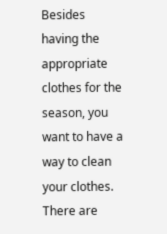Besides having the appropriate clothes for the season, you want to have a way to clean your clothes.  There are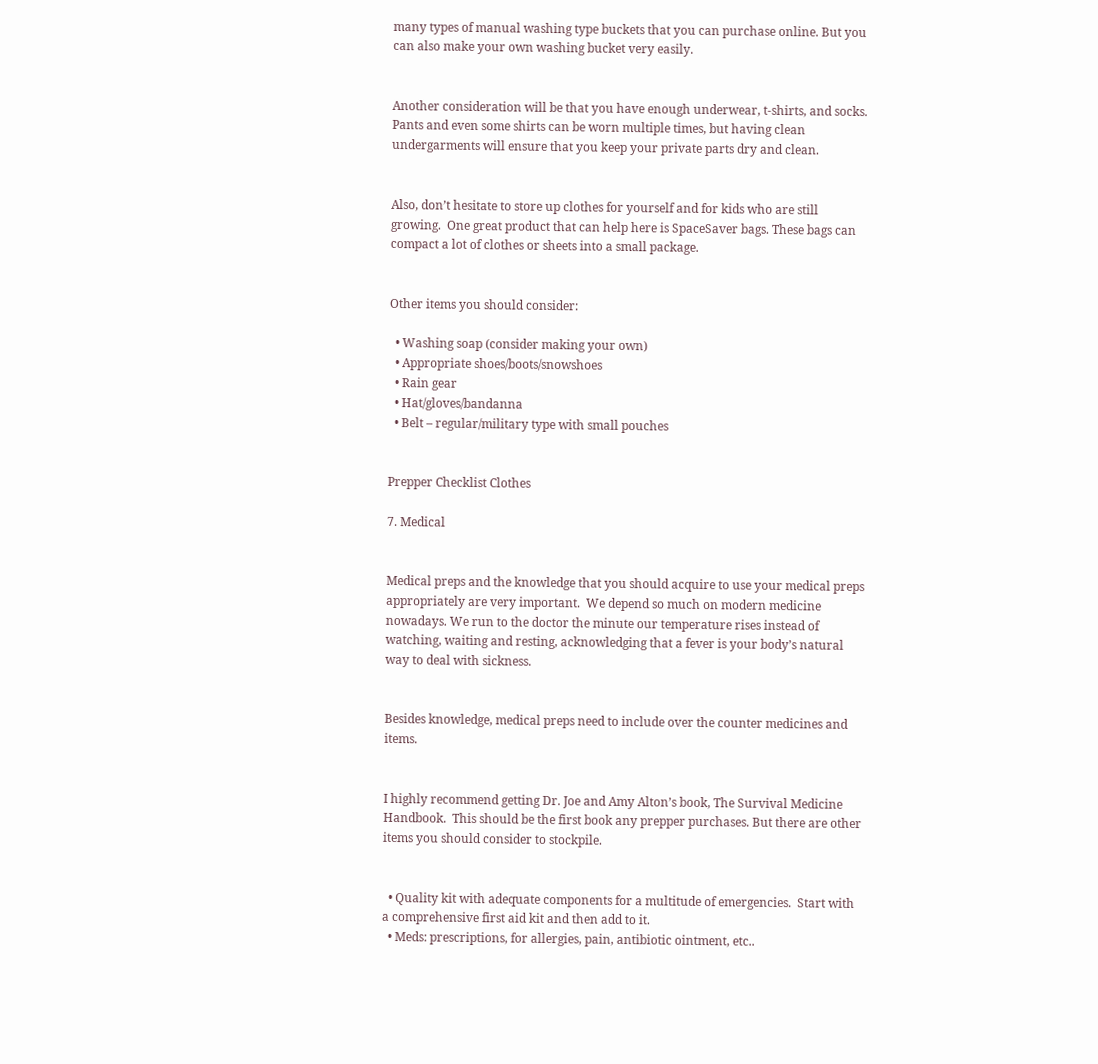many types of manual washing type buckets that you can purchase online. But you can also make your own washing bucket very easily.


Another consideration will be that you have enough underwear, t-shirts, and socks.  Pants and even some shirts can be worn multiple times, but having clean undergarments will ensure that you keep your private parts dry and clean.


Also, don’t hesitate to store up clothes for yourself and for kids who are still growing.  One great product that can help here is SpaceSaver bags. These bags can compact a lot of clothes or sheets into a small package.


Other items you should consider:

  • Washing soap (consider making your own)
  • Appropriate shoes/boots/snowshoes
  • Rain gear
  • Hat/gloves/bandanna
  • Belt – regular/military type with small pouches


Prepper Checklist Clothes

7. Medical


Medical preps and the knowledge that you should acquire to use your medical preps appropriately are very important.  We depend so much on modern medicine nowadays. We run to the doctor the minute our temperature rises instead of watching, waiting and resting, acknowledging that a fever is your body’s natural way to deal with sickness.


Besides knowledge, medical preps need to include over the counter medicines and items.


I highly recommend getting Dr. Joe and Amy Alton’s book, The Survival Medicine Handbook.  This should be the first book any prepper purchases. But there are other items you should consider to stockpile.


  • Quality kit with adequate components for a multitude of emergencies.  Start with a comprehensive first aid kit and then add to it.
  • Meds: prescriptions, for allergies, pain, antibiotic ointment, etc..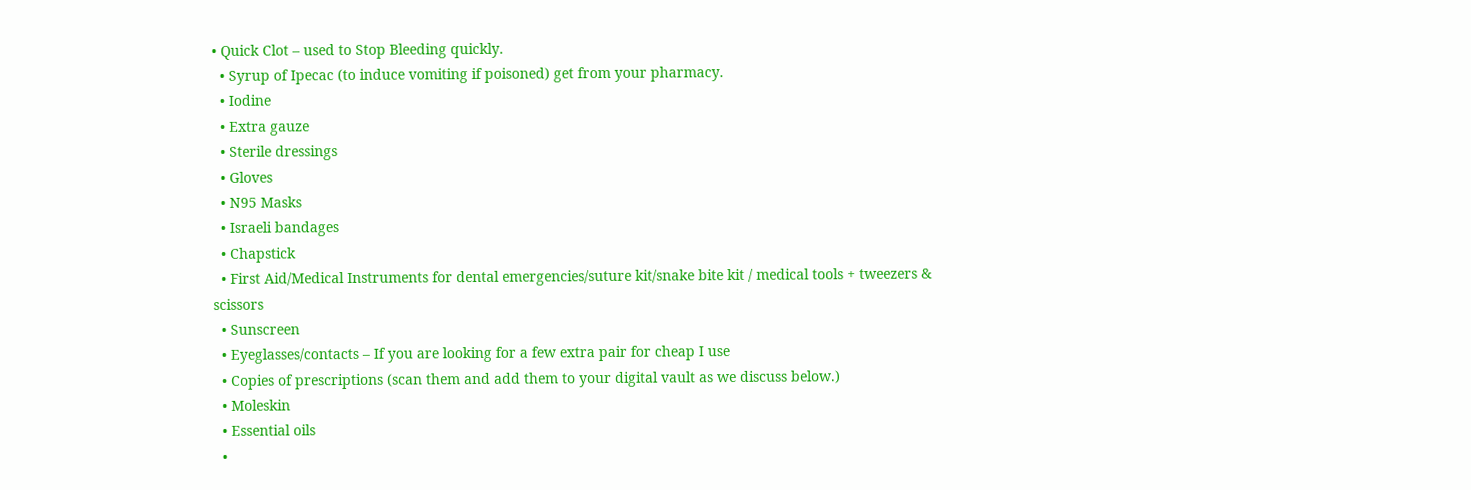• Quick Clot – used to Stop Bleeding quickly.
  • Syrup of Ipecac (to induce vomiting if poisoned) get from your pharmacy.
  • Iodine
  • Extra gauze
  • Sterile dressings
  • Gloves
  • N95 Masks
  • Israeli bandages
  • Chapstick
  • First Aid/Medical Instruments for dental emergencies/suture kit/snake bite kit / medical tools + tweezers & scissors
  • Sunscreen
  • Eyeglasses/contacts – If you are looking for a few extra pair for cheap I use
  • Copies of prescriptions (scan them and add them to your digital vault as we discuss below.)
  • Moleskin
  • Essential oils
  •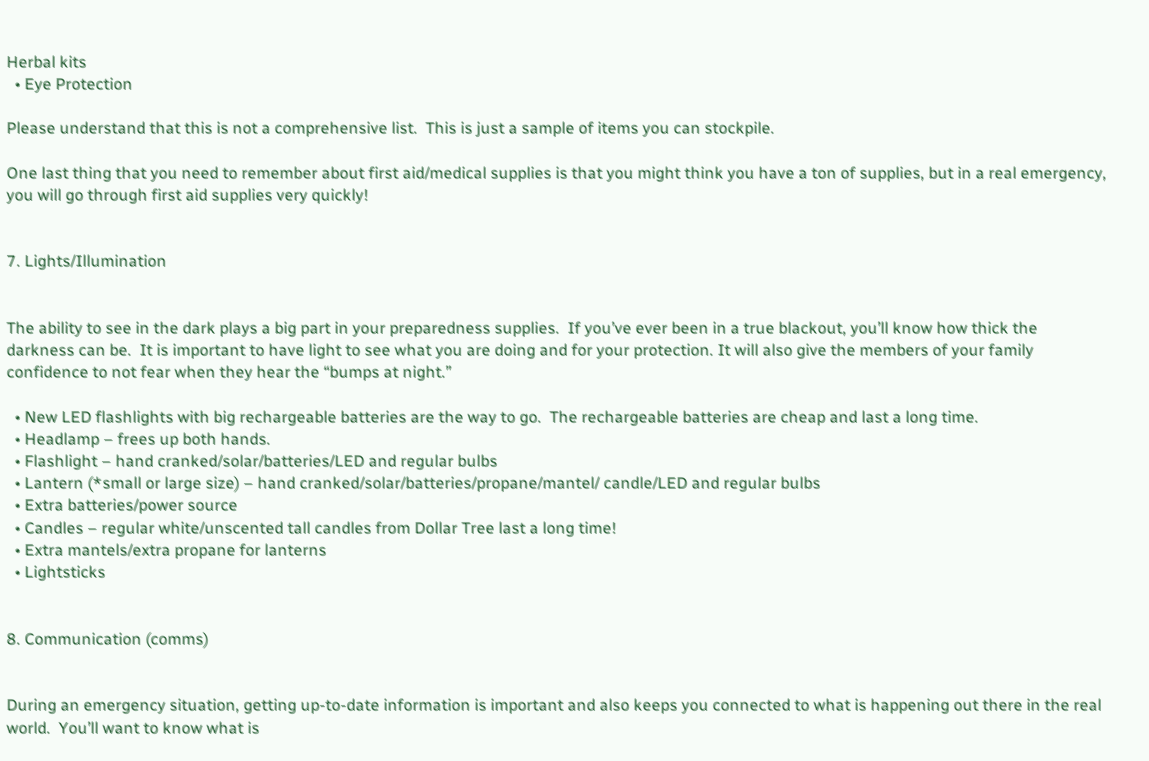Herbal kits
  • Eye Protection

Please understand that this is not a comprehensive list.  This is just a sample of items you can stockpile.

One last thing that you need to remember about first aid/medical supplies is that you might think you have a ton of supplies, but in a real emergency, you will go through first aid supplies very quickly!


7. Lights/Illumination


The ability to see in the dark plays a big part in your preparedness supplies.  If you’ve ever been in a true blackout, you’ll know how thick the darkness can be.  It is important to have light to see what you are doing and for your protection. It will also give the members of your family confidence to not fear when they hear the “bumps at night.”

  • New LED flashlights with big rechargeable batteries are the way to go.  The rechargeable batteries are cheap and last a long time.
  • Headlamp – frees up both hands.
  • Flashlight – hand cranked/solar/batteries/LED and regular bulbs
  • Lantern (*small or large size) – hand cranked/solar/batteries/propane/mantel/ candle/LED and regular bulbs
  • Extra batteries/power source
  • Candles – regular white/unscented tall candles from Dollar Tree last a long time!
  • Extra mantels/extra propane for lanterns
  • Lightsticks


8. Communication (comms)


During an emergency situation, getting up-to-date information is important and also keeps you connected to what is happening out there in the real world.  You’ll want to know what is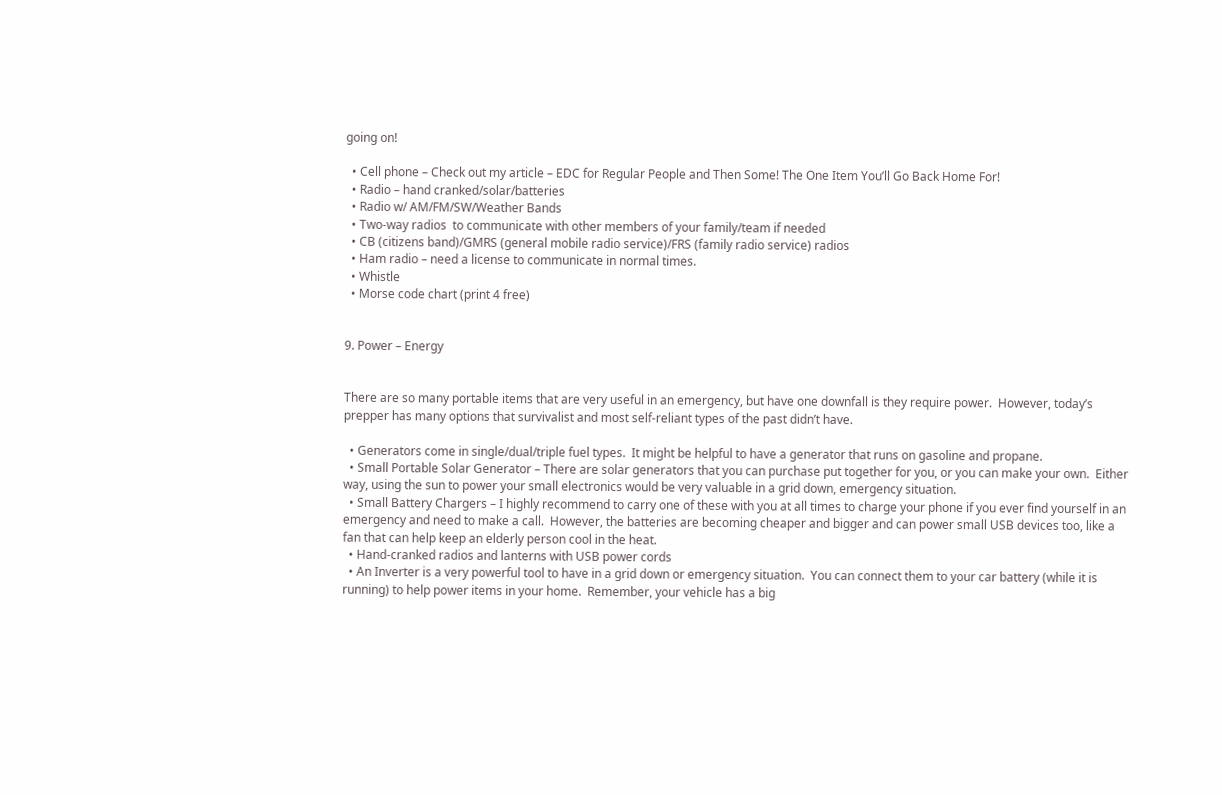going on!

  • Cell phone – Check out my article – EDC for Regular People and Then Some! The One Item You’ll Go Back Home For!
  • Radio – hand cranked/solar/batteries
  • Radio w/ AM/FM/SW/Weather Bands
  • Two-way radios  to communicate with other members of your family/team if needed
  • CB (citizens band)/GMRS (general mobile radio service)/FRS (family radio service) radios
  • Ham radio – need a license to communicate in normal times.
  • Whistle
  • Morse code chart (print 4 free)


9. Power – Energy


There are so many portable items that are very useful in an emergency, but have one downfall is they require power.  However, today’s prepper has many options that survivalist and most self-reliant types of the past didn’t have.

  • Generators come in single/dual/triple fuel types.  It might be helpful to have a generator that runs on gasoline and propane.
  • Small Portable Solar Generator – There are solar generators that you can purchase put together for you, or you can make your own.  Either way, using the sun to power your small electronics would be very valuable in a grid down, emergency situation.
  • Small Battery Chargers – I highly recommend to carry one of these with you at all times to charge your phone if you ever find yourself in an emergency and need to make a call.  However, the batteries are becoming cheaper and bigger and can power small USB devices too, like a fan that can help keep an elderly person cool in the heat.
  • Hand-cranked radios and lanterns with USB power cords
  • An Inverter is a very powerful tool to have in a grid down or emergency situation.  You can connect them to your car battery (while it is running) to help power items in your home.  Remember, your vehicle has a big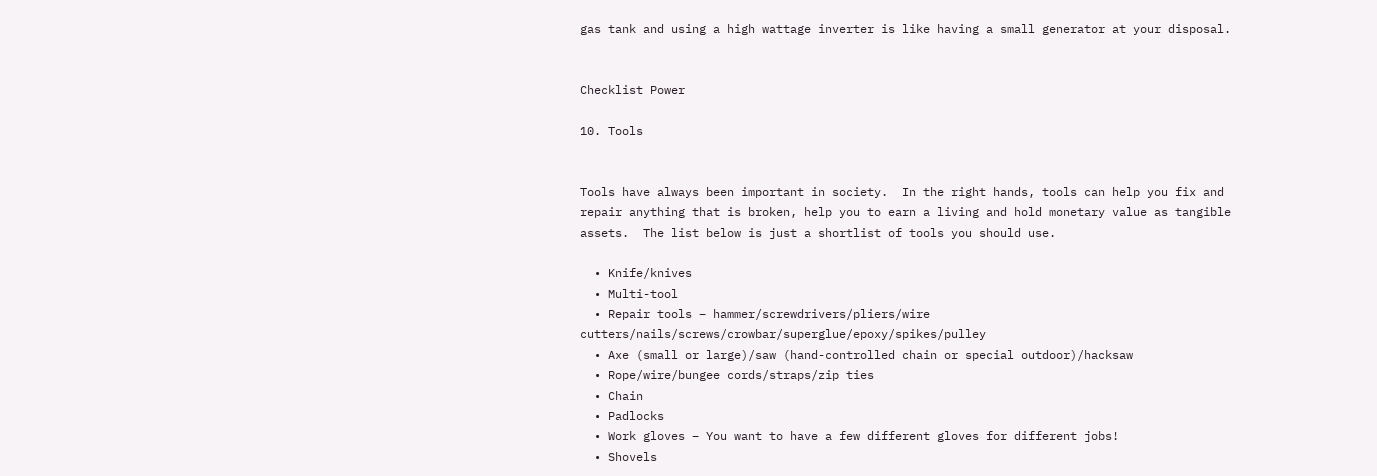gas tank and using a high wattage inverter is like having a small generator at your disposal.


Checklist Power

10. Tools


Tools have always been important in society.  In the right hands, tools can help you fix and repair anything that is broken, help you to earn a living and hold monetary value as tangible assets.  The list below is just a shortlist of tools you should use.

  • Knife/knives
  • Multi-tool
  • Repair tools – hammer/screwdrivers/pliers/wire cutters/nails/screws/crowbar/superglue/epoxy/spikes/pulley
  • Axe (small or large)/saw (hand-controlled chain or special outdoor)/hacksaw
  • Rope/wire/bungee cords/straps/zip ties
  • Chain
  • Padlocks
  • Work gloves – You want to have a few different gloves for different jobs!
  • Shovels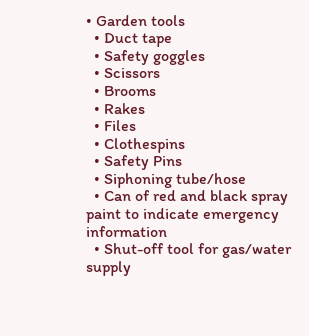• Garden tools
  • Duct tape
  • Safety goggles
  • Scissors
  • Brooms
  • Rakes
  • Files
  • Clothespins
  • Safety Pins
  • Siphoning tube/hose
  • Can of red and black spray paint to indicate emergency information
  • Shut-off tool for gas/water supply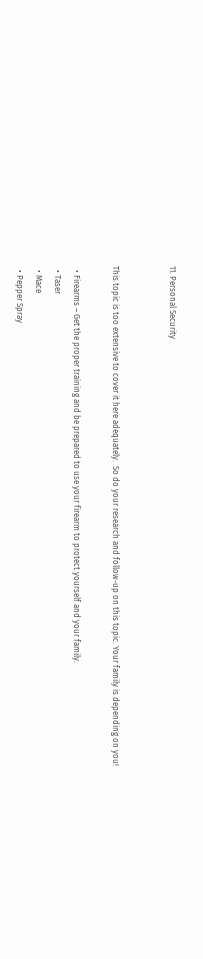11. Personal Security


This topic is too extensive to cover it here adequately.  So do your research and follow-up on this topic. Your family is depending on you!

  • Firearms – Get the proper training and be prepared to use your firearm to protect yourself and your family.
  • Taser
  • Mace
  • Pepper Spray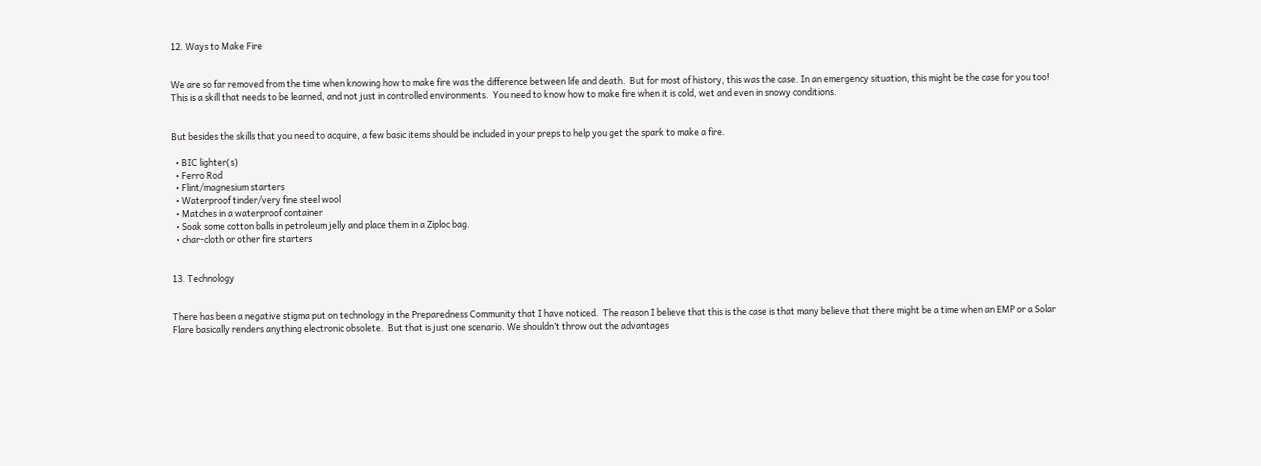12. Ways to Make Fire


We are so far removed from the time when knowing how to make fire was the difference between life and death.  But for most of history, this was the case. In an emergency situation, this might be the case for you too! This is a skill that needs to be learned, and not just in controlled environments.  You need to know how to make fire when it is cold, wet and even in snowy conditions.


But besides the skills that you need to acquire, a few basic items should be included in your preps to help you get the spark to make a fire.

  • BIC lighter(s)
  • Ferro Rod
  • Flint/magnesium starters
  • Waterproof tinder/very fine steel wool
  • Matches in a waterproof container
  • Soak some cotton balls in petroleum jelly and place them in a Ziploc bag.
  • char-cloth or other fire starters


13. Technology


There has been a negative stigma put on technology in the Preparedness Community that I have noticed.  The reason I believe that this is the case is that many believe that there might be a time when an EMP or a Solar Flare basically renders anything electronic obsolete.  But that is just one scenario. We shouldn’t throw out the advantages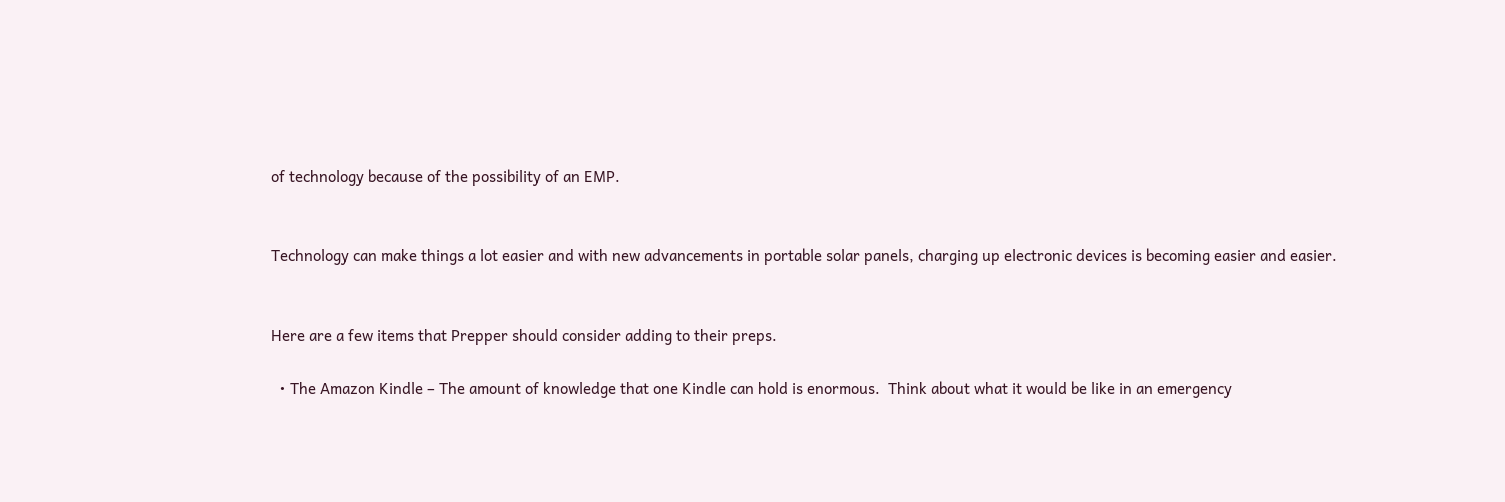of technology because of the possibility of an EMP.


Technology can make things a lot easier and with new advancements in portable solar panels, charging up electronic devices is becoming easier and easier.


Here are a few items that Prepper should consider adding to their preps.

  • The Amazon Kindle – The amount of knowledge that one Kindle can hold is enormous.  Think about what it would be like in an emergency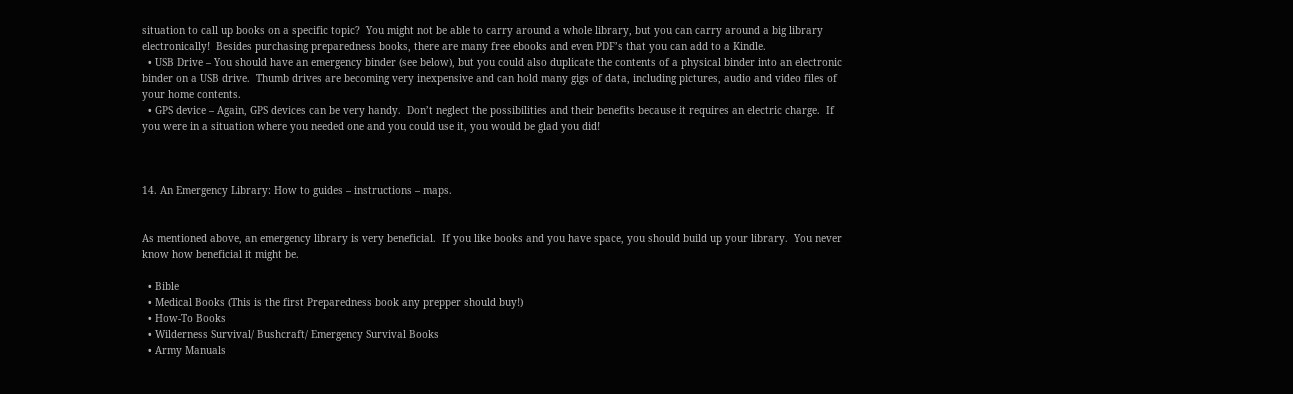situation to call up books on a specific topic?  You might not be able to carry around a whole library, but you can carry around a big library electronically!  Besides purchasing preparedness books, there are many free ebooks and even PDF’s that you can add to a Kindle.
  • USB Drive – You should have an emergency binder (see below), but you could also duplicate the contents of a physical binder into an electronic binder on a USB drive.  Thumb drives are becoming very inexpensive and can hold many gigs of data, including pictures, audio and video files of your home contents.
  • GPS device – Again, GPS devices can be very handy.  Don’t neglect the possibilities and their benefits because it requires an electric charge.  If you were in a situation where you needed one and you could use it, you would be glad you did!



14. An Emergency Library: How to guides – instructions – maps.


As mentioned above, an emergency library is very beneficial.  If you like books and you have space, you should build up your library.  You never know how beneficial it might be.

  • Bible
  • Medical Books (This is the first Preparedness book any prepper should buy!)
  • How-To Books
  • Wilderness Survival/ Bushcraft/ Emergency Survival Books
  • Army Manuals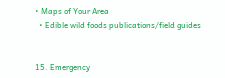• Maps of Your Area
  • Edible wild foods publications/field guides


15. Emergency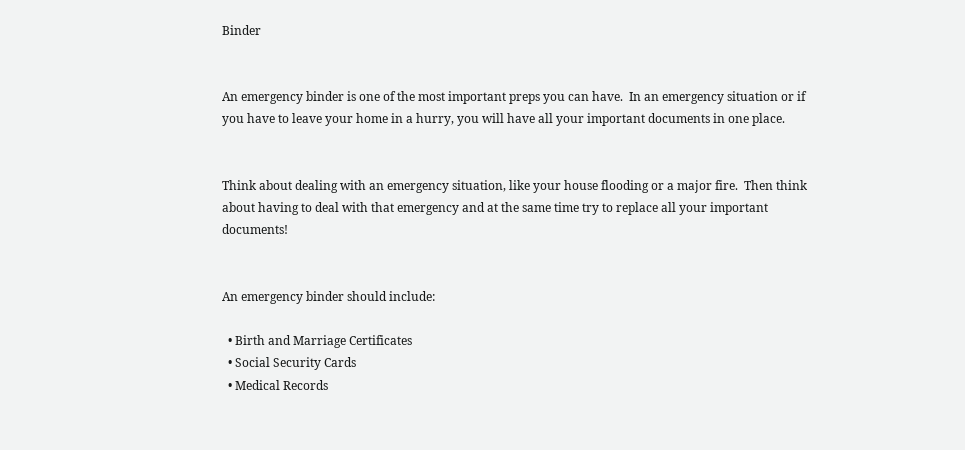Binder


An emergency binder is one of the most important preps you can have.  In an emergency situation or if you have to leave your home in a hurry, you will have all your important documents in one place.


Think about dealing with an emergency situation, like your house flooding or a major fire.  Then think about having to deal with that emergency and at the same time try to replace all your important documents!


An emergency binder should include:

  • Birth and Marriage Certificates
  • Social Security Cards
  • Medical Records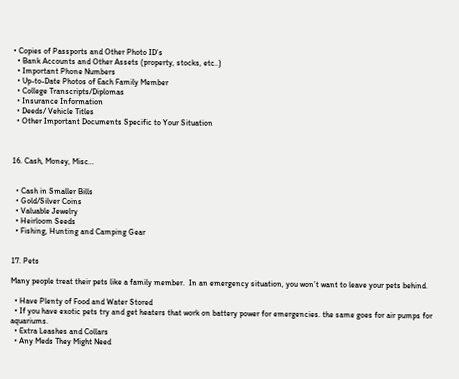• Copies of Passports and Other Photo ID’s
  • Bank Accounts and Other Assets (property, stocks, etc..)
  • Important Phone Numbers
  • Up-to-Date Photos of Each Family Member
  • College Transcripts/Diplomas
  • Insurance Information
  • Deeds/ Vehicle Titles
  • Other Important Documents Specific to Your Situation



16. Cash, Money, Misc…


  • Cash in Smaller Bills
  • Gold/Silver Coins
  • Valuable Jewelry
  • Heirloom Seeds
  • Fishing, Hunting and Camping Gear


17. Pets

Many people treat their pets like a family member.  In an emergency situation, you won’t want to leave your pets behind.

  • Have Plenty of Food and Water Stored
  • If you have exotic pets try and get heaters that work on battery power for emergencies. the same goes for air pumps for aquariums.
  • Extra Leashes and Collars
  • Any Meds They Might Need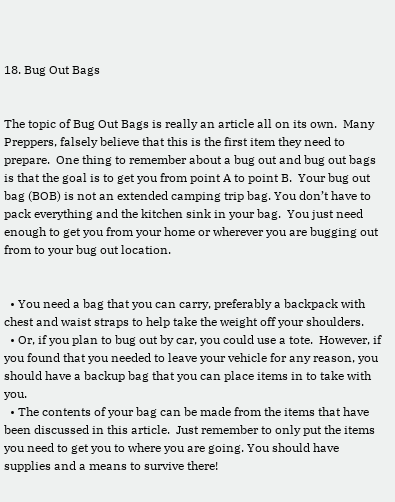18. Bug Out Bags


The topic of Bug Out Bags is really an article all on its own.  Many Preppers, falsely believe that this is the first item they need to prepare.  One thing to remember about a bug out and bug out bags is that the goal is to get you from point A to point B.  Your bug out bag (BOB) is not an extended camping trip bag. You don’t have to pack everything and the kitchen sink in your bag.  You just need enough to get you from your home or wherever you are bugging out from to your bug out location.


  • You need a bag that you can carry, preferably a backpack with chest and waist straps to help take the weight off your shoulders.
  • Or, if you plan to bug out by car, you could use a tote.  However, if you found that you needed to leave your vehicle for any reason, you should have a backup bag that you can place items in to take with you.
  • The contents of your bag can be made from the items that have been discussed in this article.  Just remember to only put the items you need to get you to where you are going. You should have supplies and a means to survive there!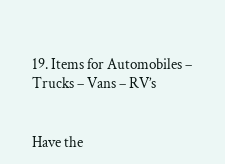19. Items for Automobiles – Trucks – Vans – RV’s


Have the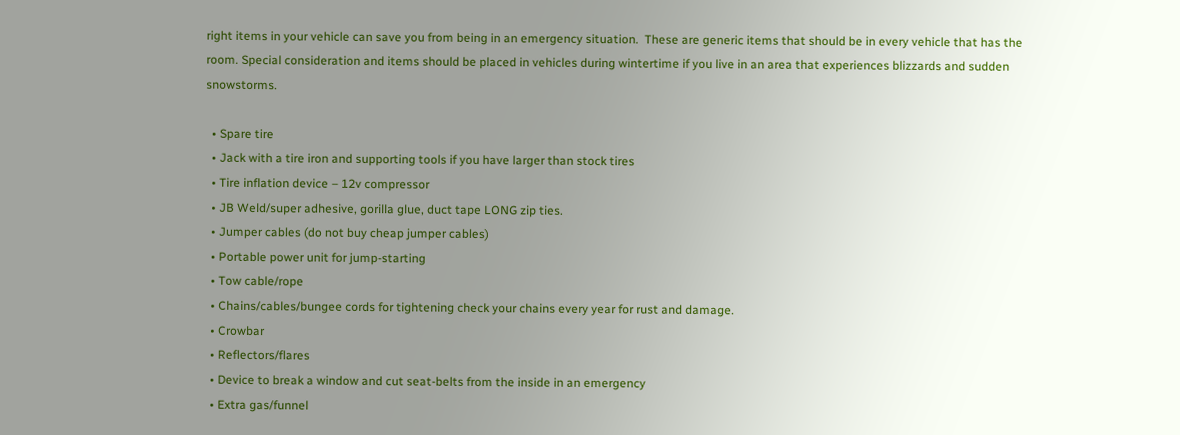right items in your vehicle can save you from being in an emergency situation.  These are generic items that should be in every vehicle that has the room. Special consideration and items should be placed in vehicles during wintertime if you live in an area that experiences blizzards and sudden snowstorms.

  • Spare tire
  • Jack with a tire iron and supporting tools if you have larger than stock tires
  • Tire inflation device – 12v compressor
  • JB Weld/super adhesive, gorilla glue, duct tape LONG zip ties.
  • Jumper cables (do not buy cheap jumper cables)
  • Portable power unit for jump-starting
  • Tow cable/rope
  • Chains/cables/bungee cords for tightening check your chains every year for rust and damage.
  • Crowbar
  • Reflectors/flares
  • Device to break a window and cut seat-belts from the inside in an emergency
  • Extra gas/funnel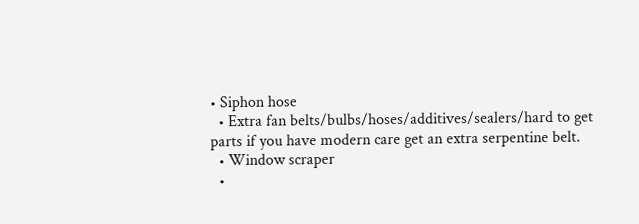• Siphon hose
  • Extra fan belts/bulbs/hoses/additives/sealers/hard to get parts if you have modern care get an extra serpentine belt.
  • Window scraper
  •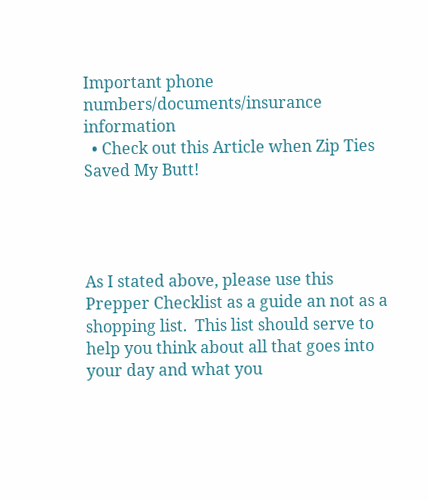Important phone numbers/documents/insurance information
  • Check out this Article when Zip Ties Saved My Butt!




As I stated above, please use this Prepper Checklist as a guide an not as a shopping list.  This list should serve to help you think about all that goes into your day and what you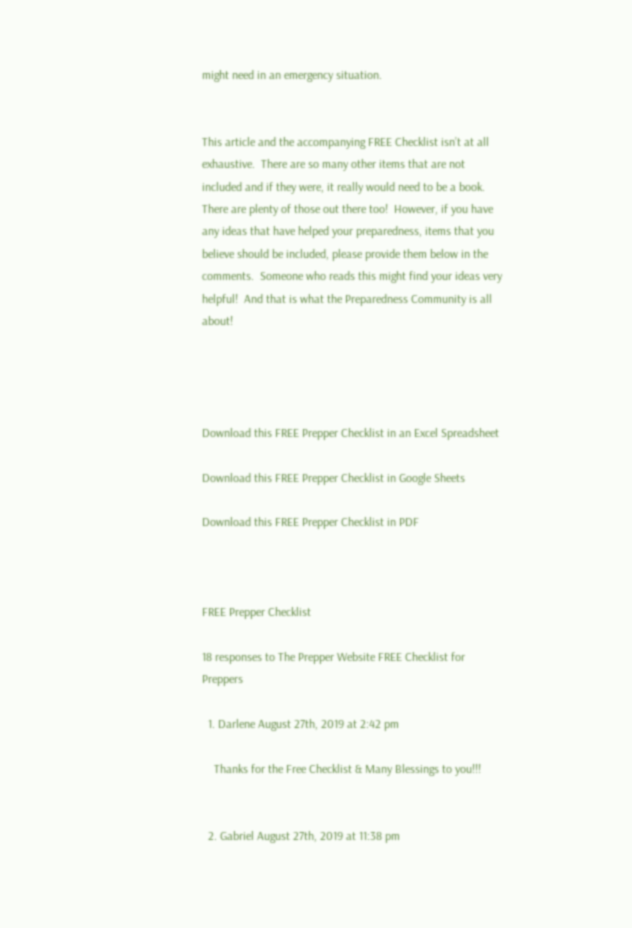might need in an emergency situation.


This article and the accompanying FREE Checklist isn’t at all exhaustive.  There are so many other items that are not included and if they were, it really would need to be a book.  There are plenty of those out there too!  However, if you have any ideas that have helped your preparedness, items that you believe should be included, please provide them below in the comments.  Someone who reads this might find your ideas very helpful!  And that is what the Preparedness Community is all about!




Download this FREE Prepper Checklist in an Excel Spreadsheet

Download this FREE Prepper Checklist in Google Sheets

Download this FREE Prepper Checklist in PDF



FREE Prepper Checklist

18 responses to The Prepper Website FREE Checklist for Preppers

  1. Darlene August 27th, 2019 at 2:42 pm

    Thanks for the Free Checklist & Many Blessings to you!!!


  2. Gabriel August 27th, 2019 at 11:38 pm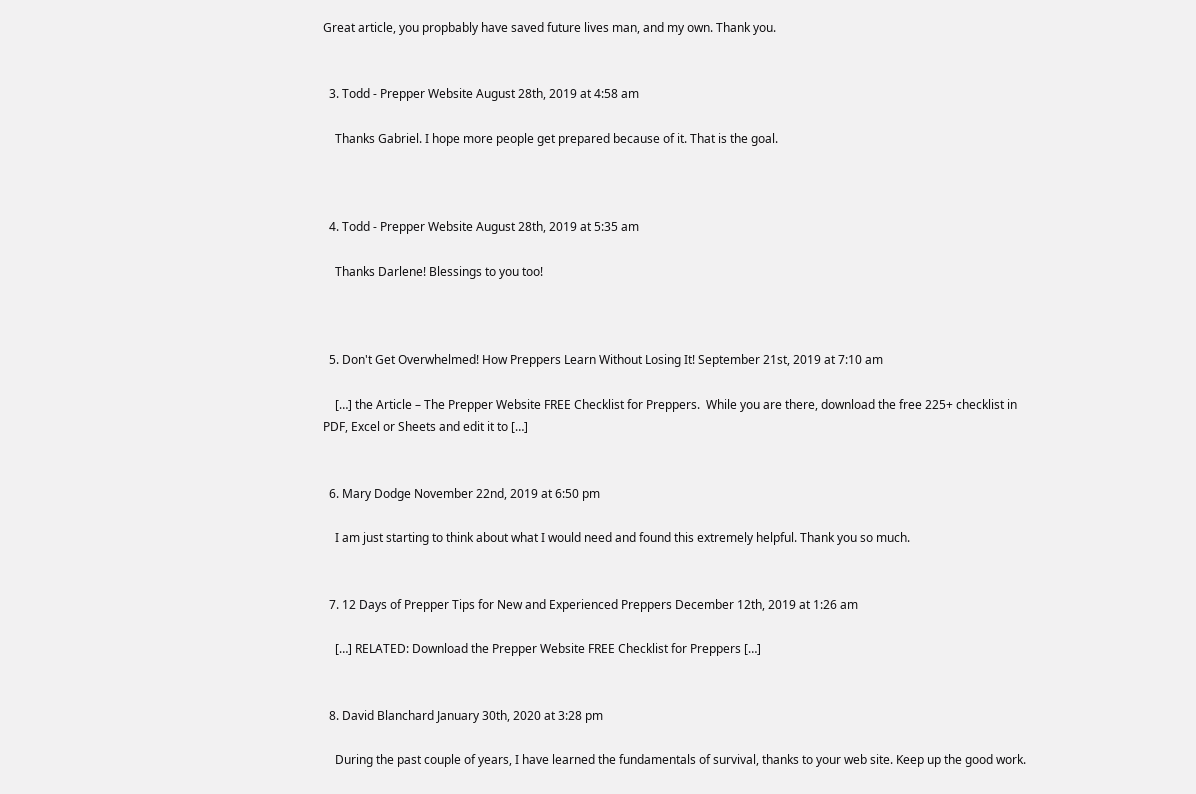Great article, you propbably have saved future lives man, and my own. Thank you.


  3. Todd - Prepper Website August 28th, 2019 at 4:58 am

    Thanks Gabriel. I hope more people get prepared because of it. That is the goal.



  4. Todd - Prepper Website August 28th, 2019 at 5:35 am

    Thanks Darlene! Blessings to you too!



  5. Don't Get Overwhelmed! How Preppers Learn Without Losing It! September 21st, 2019 at 7:10 am

    […] the Article – The Prepper Website FREE Checklist for Preppers.  While you are there, download the free 225+ checklist in PDF, Excel or Sheets and edit it to […]


  6. Mary Dodge November 22nd, 2019 at 6:50 pm

    I am just starting to think about what I would need and found this extremely helpful. Thank you so much.


  7. 12 Days of Prepper Tips for New and Experienced Preppers December 12th, 2019 at 1:26 am

    […] RELATED: Download the Prepper Website FREE Checklist for Preppers […]


  8. David Blanchard January 30th, 2020 at 3:28 pm

    During the past couple of years, I have learned the fundamentals of survival, thanks to your web site. Keep up the good work.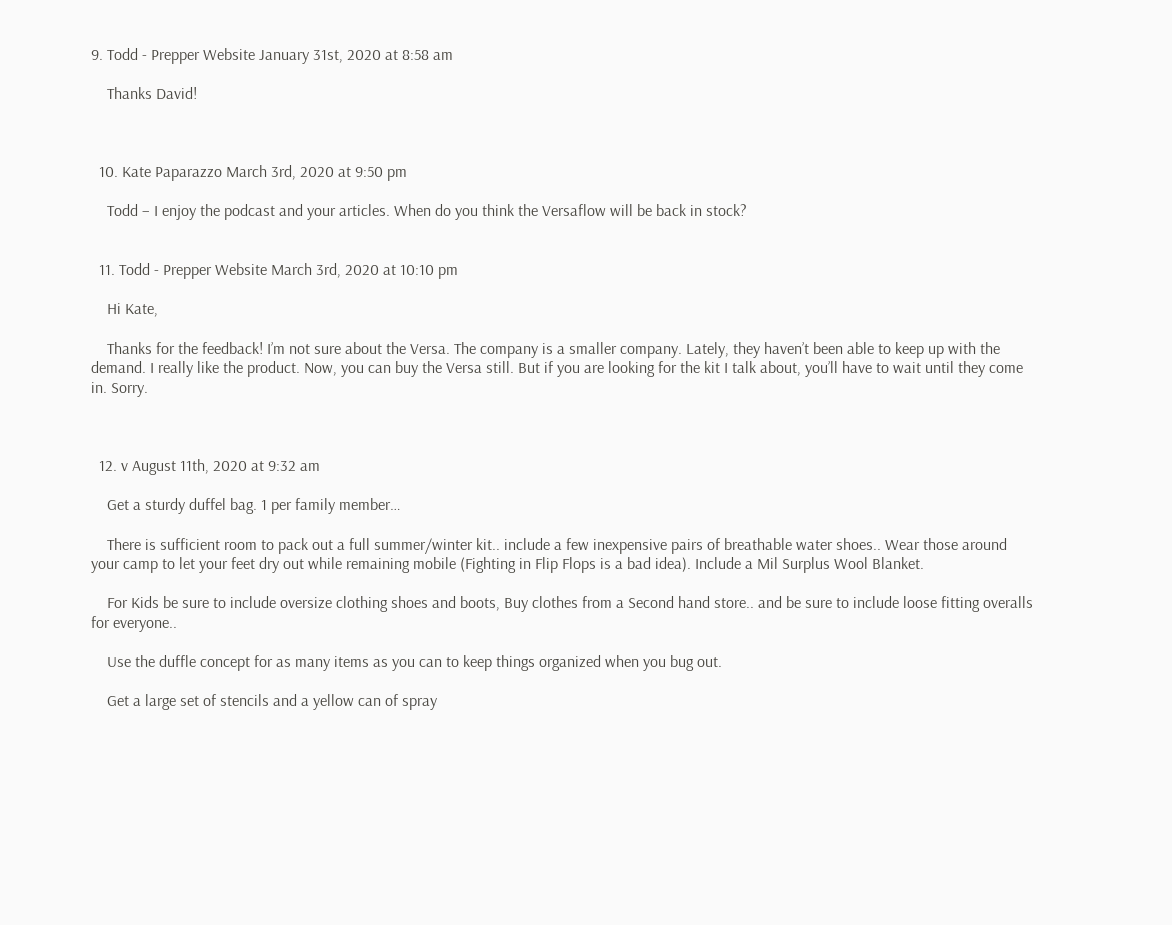9. Todd - Prepper Website January 31st, 2020 at 8:58 am

    Thanks David!



  10. Kate Paparazzo March 3rd, 2020 at 9:50 pm

    Todd – I enjoy the podcast and your articles. When do you think the Versaflow will be back in stock?


  11. Todd - Prepper Website March 3rd, 2020 at 10:10 pm

    Hi Kate,

    Thanks for the feedback! I’m not sure about the Versa. The company is a smaller company. Lately, they haven’t been able to keep up with the demand. I really like the product. Now, you can buy the Versa still. But if you are looking for the kit I talk about, you’ll have to wait until they come in. Sorry.



  12. v August 11th, 2020 at 9:32 am

    Get a sturdy duffel bag. 1 per family member…

    There is sufficient room to pack out a full summer/winter kit.. include a few inexpensive pairs of breathable water shoes.. Wear those around your camp to let your feet dry out while remaining mobile (Fighting in Flip Flops is a bad idea). Include a Mil Surplus Wool Blanket.

    For Kids be sure to include oversize clothing shoes and boots, Buy clothes from a Second hand store.. and be sure to include loose fitting overalls for everyone..

    Use the duffle concept for as many items as you can to keep things organized when you bug out.

    Get a large set of stencils and a yellow can of spray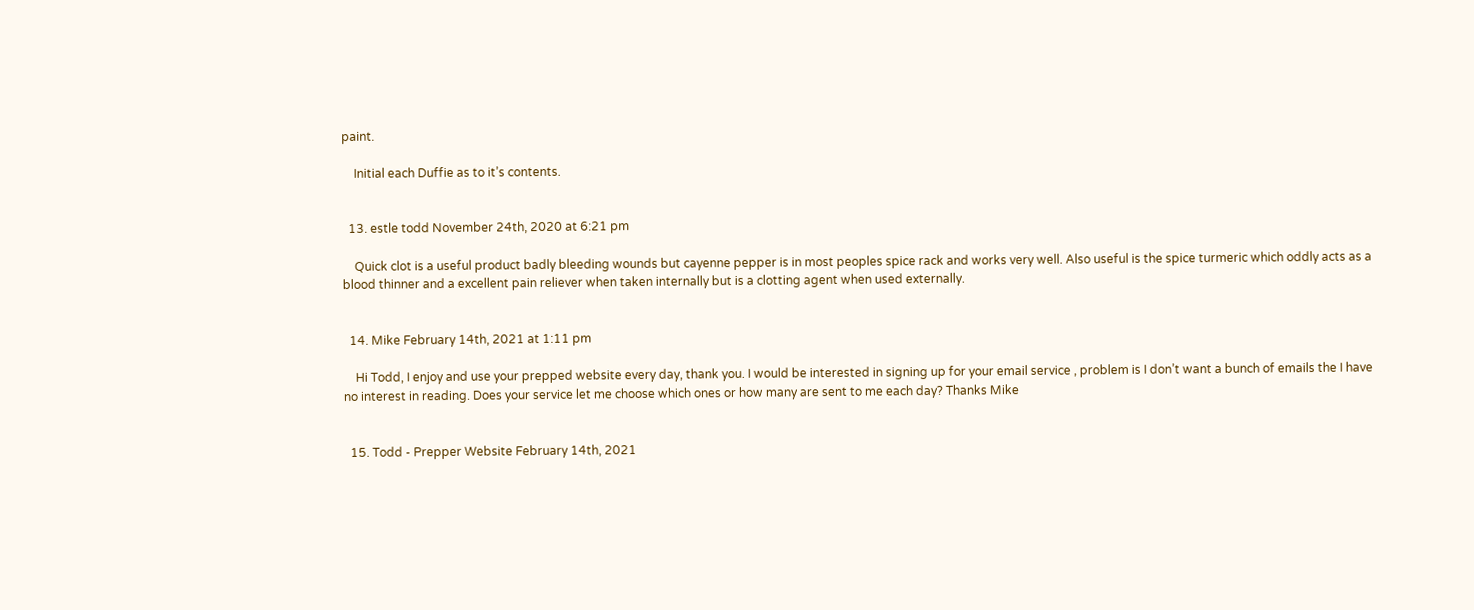paint.

    Initial each Duffie as to it’s contents.


  13. estle todd November 24th, 2020 at 6:21 pm

    Quick clot is a useful product badly bleeding wounds but cayenne pepper is in most peoples spice rack and works very well. Also useful is the spice turmeric which oddly acts as a blood thinner and a excellent pain reliever when taken internally but is a clotting agent when used externally.


  14. Mike February 14th, 2021 at 1:11 pm

    Hi Todd, I enjoy and use your prepped website every day, thank you. I would be interested in signing up for your email service , problem is I don’t want a bunch of emails the I have no interest in reading. Does your service let me choose which ones or how many are sent to me each day? Thanks Mike


  15. Todd - Prepper Website February 14th, 2021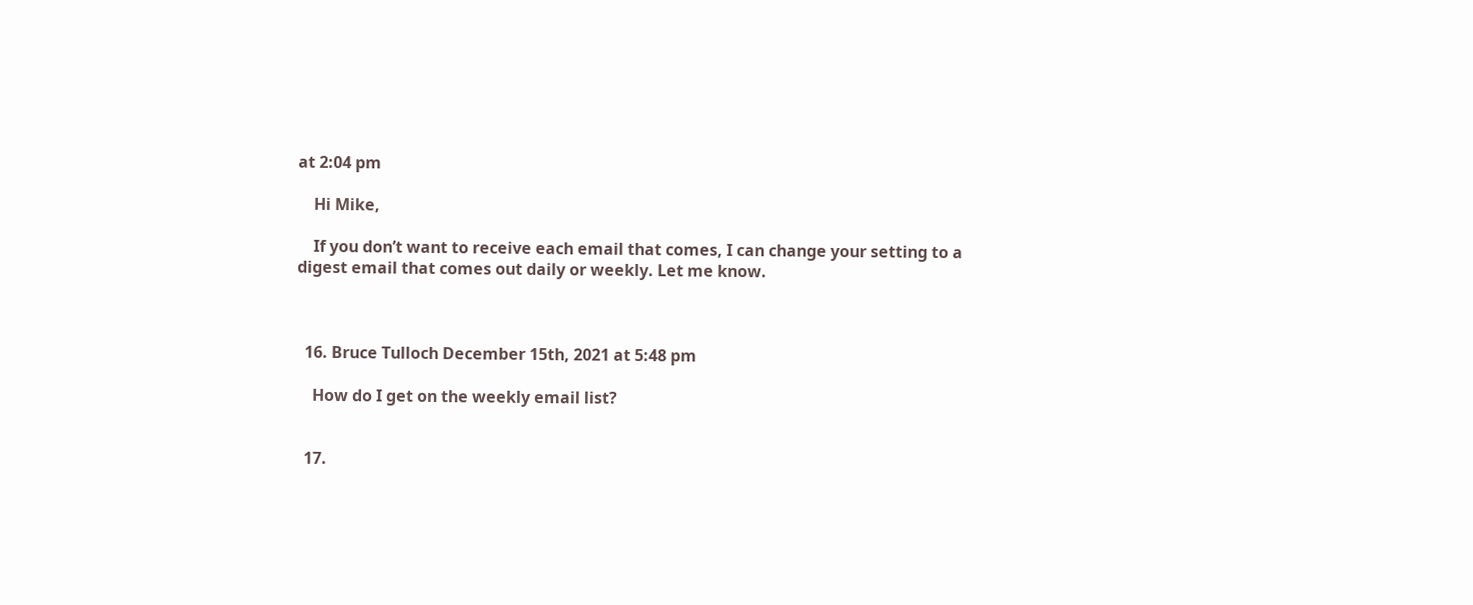at 2:04 pm

    Hi Mike,

    If you don’t want to receive each email that comes, I can change your setting to a digest email that comes out daily or weekly. Let me know.



  16. Bruce Tulloch December 15th, 2021 at 5:48 pm

    How do I get on the weekly email list?


  17.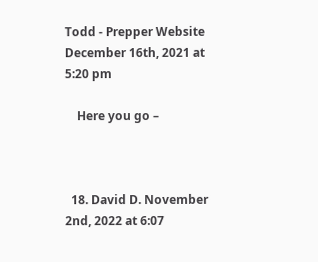Todd - Prepper Website December 16th, 2021 at 5:20 pm

    Here you go –



  18. David D. November 2nd, 2022 at 6:07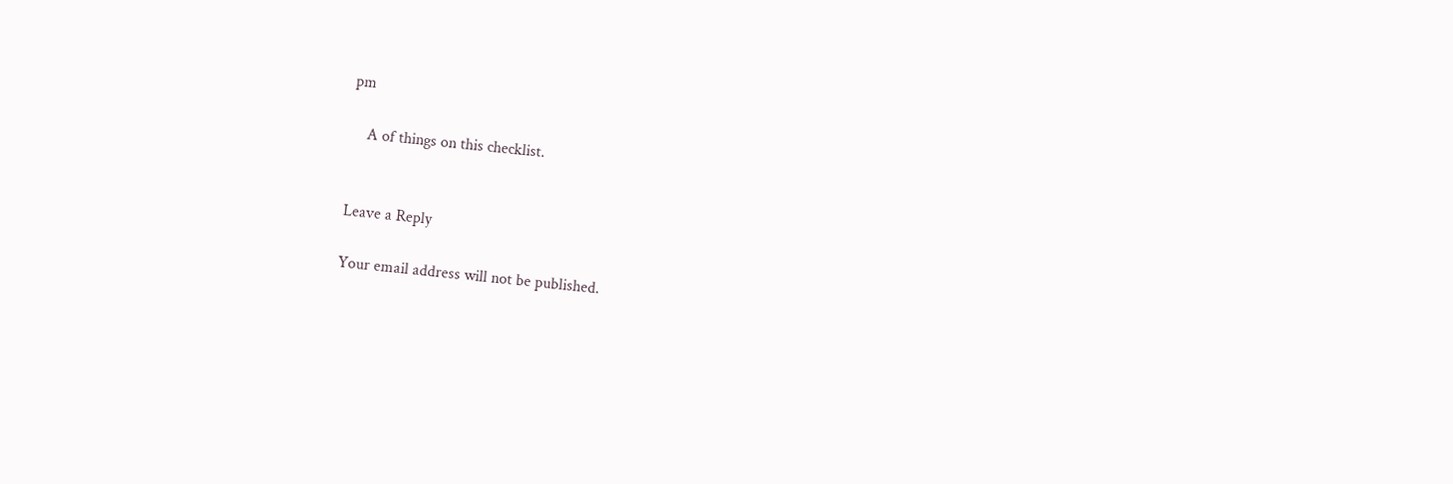pm

    A of things on this checklist.


Leave a Reply

Your email address will not be published.